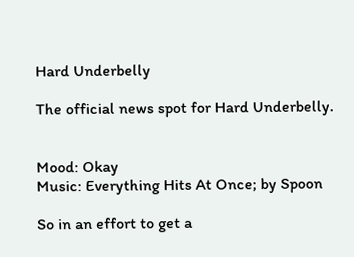Hard Underbelly

The official news spot for Hard Underbelly.


Mood: Okay
Music: Everything Hits At Once; by Spoon

So in an effort to get a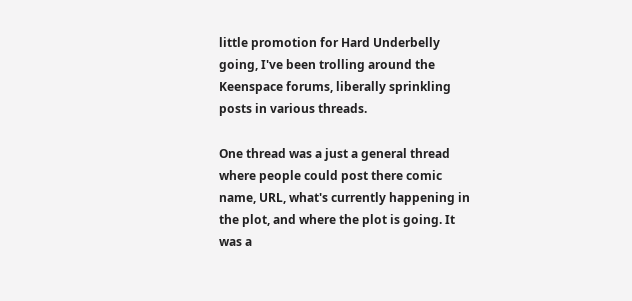little promotion for Hard Underbelly going, I've been trolling around the Keenspace forums, liberally sprinkling posts in various threads.

One thread was a just a general thread where people could post there comic name, URL, what's currently happening in the plot, and where the plot is going. It was a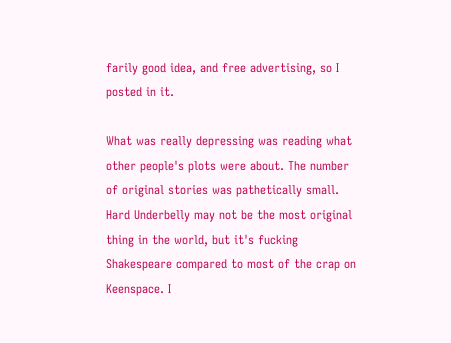farily good idea, and free advertising, so I posted in it.

What was really depressing was reading what other people's plots were about. The number of original stories was pathetically small. Hard Underbelly may not be the most original thing in the world, but it's fucking Shakespeare compared to most of the crap on Keenspace. I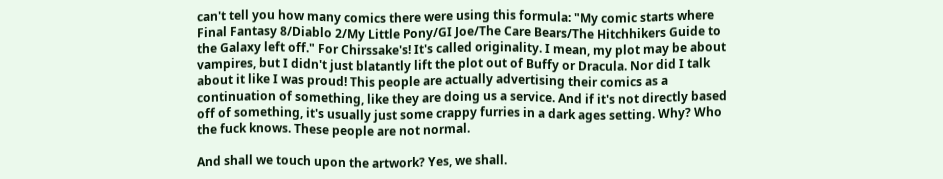can't tell you how many comics there were using this formula: "My comic starts where Final Fantasy 8/Diablo 2/My Little Pony/GI Joe/The Care Bears/The Hitchhikers Guide to the Galaxy left off." For Chirssake's! It's called originality. I mean, my plot may be about vampires, but I didn't just blatantly lift the plot out of Buffy or Dracula. Nor did I talk about it like I was proud! This people are actually advertising their comics as a continuation of something, like they are doing us a service. And if it's not directly based off of something, it's usually just some crappy furries in a dark ages setting. Why? Who the fuck knows. These people are not normal.

And shall we touch upon the artwork? Yes, we shall.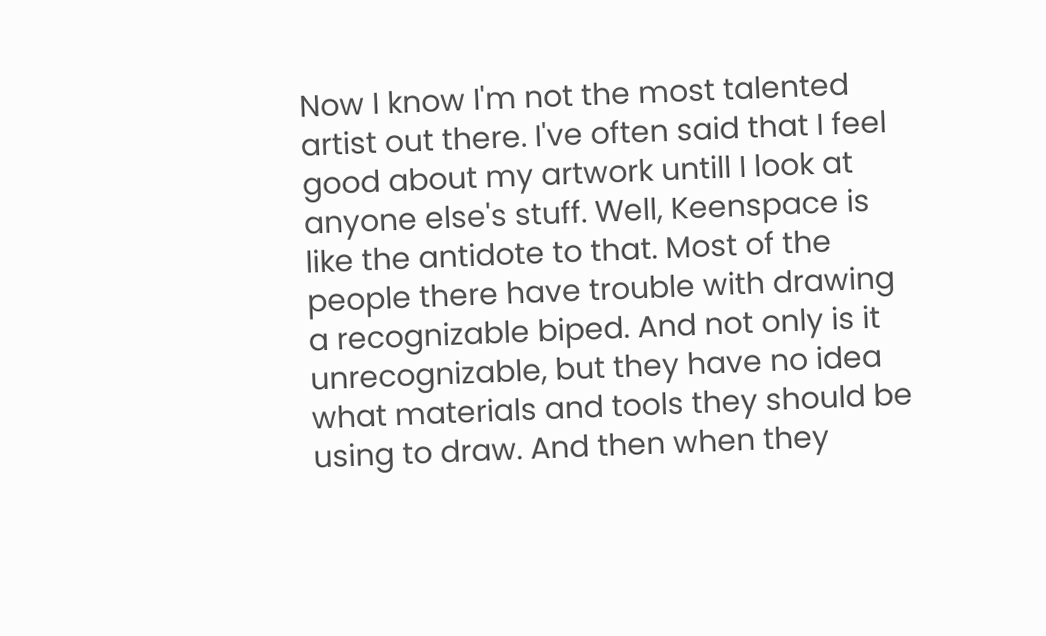Now I know I'm not the most talented artist out there. I've often said that I feel good about my artwork untill I look at anyone else's stuff. Well, Keenspace is like the antidote to that. Most of the people there have trouble with drawing a recognizable biped. And not only is it unrecognizable, but they have no idea what materials and tools they should be using to draw. And then when they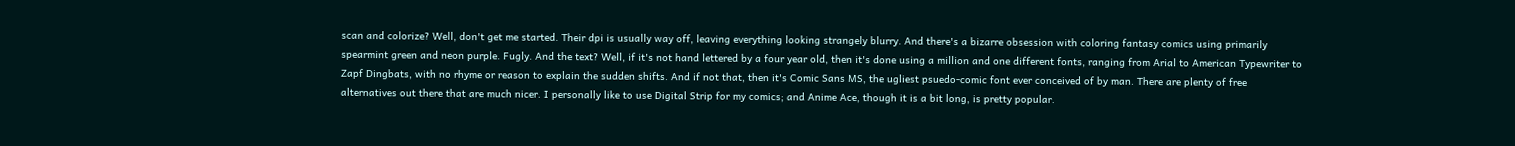scan and colorize? Well, don't get me started. Their dpi is usually way off, leaving everything looking strangely blurry. And there's a bizarre obsession with coloring fantasy comics using primarily spearmint green and neon purple. Fugly. And the text? Well, if it's not hand lettered by a four year old, then it's done using a million and one different fonts, ranging from Arial to American Typewriter to Zapf Dingbats, with no rhyme or reason to explain the sudden shifts. And if not that, then it's Comic Sans MS, the ugliest psuedo-comic font ever conceived of by man. There are plenty of free alternatives out there that are much nicer. I personally like to use Digital Strip for my comics; and Anime Ace, though it is a bit long, is pretty popular.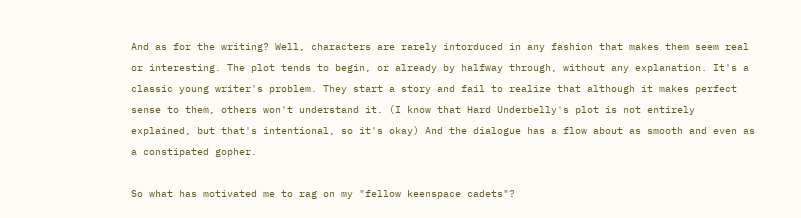And as for the writing? Well, characters are rarely intorduced in any fashion that makes them seem real or interesting. The plot tends to begin, or already by halfway through, without any explanation. It's a classic young writer's problem. They start a story and fail to realize that although it makes perfect sense to them, others won't understand it. (I know that Hard Underbelly's plot is not entirely explained, but that's intentional, so it's okay) And the dialogue has a flow about as smooth and even as a constipated gopher.

So what has motivated me to rag on my "fellow keenspace cadets"?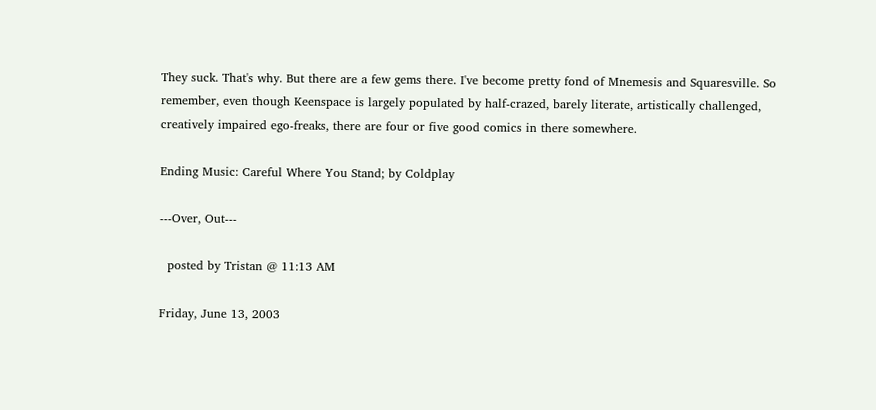They suck. That's why. But there are a few gems there. I've become pretty fond of Mnemesis and Squaresville. So remember, even though Keenspace is largely populated by half-crazed, barely literate, artistically challenged, creatively impaired ego-freaks, there are four or five good comics in there somewhere.

Ending Music: Careful Where You Stand; by Coldplay

---Over, Out---

  posted by Tristan @ 11:13 AM

Friday, June 13, 2003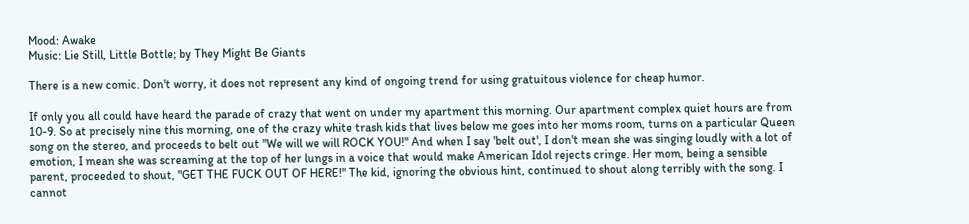Mood: Awake
Music: Lie Still, Little Bottle; by They Might Be Giants

There is a new comic. Don't worry, it does not represent any kind of ongoing trend for using gratuitous violence for cheap humor.

If only you all could have heard the parade of crazy that went on under my apartment this morning. Our apartment complex quiet hours are from 10-9. So at precisely nine this morning, one of the crazy white trash kids that lives below me goes into her moms room, turns on a particular Queen song on the stereo, and proceeds to belt out "We will we will ROCK YOU!" And when I say 'belt out', I don't mean she was singing loudly with a lot of emotion, I mean she was screaming at the top of her lungs in a voice that would make American Idol rejects cringe. Her mom, being a sensible parent, proceeded to shout, "GET THE FUCK OUT OF HERE!" The kid, ignoring the obvious hint, continued to shout along terribly with the song. I cannot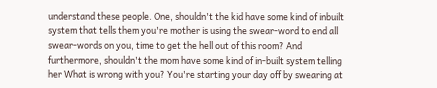understand these people. One, shouldn't the kid have some kind of inbuilt system that tells them you're mother is using the swear-word to end all swear-words on you, time to get the hell out of this room? And furthermore, shouldn't the mom have some kind of in-built system telling her What is wrong with you? You're starting your day off by swearing at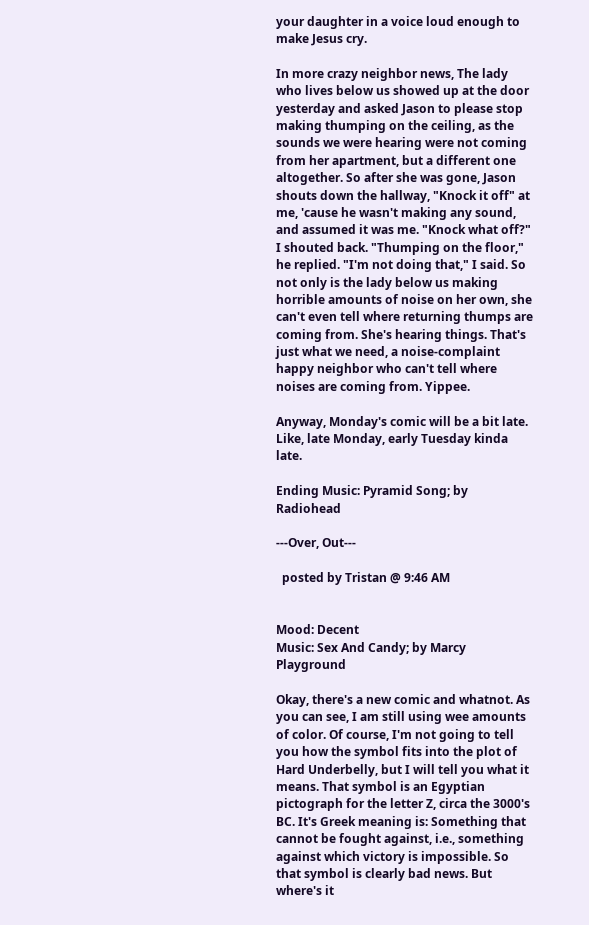your daughter in a voice loud enough to make Jesus cry.

In more crazy neighbor news, The lady who lives below us showed up at the door yesterday and asked Jason to please stop making thumping on the ceiling, as the sounds we were hearing were not coming from her apartment, but a different one altogether. So after she was gone, Jason shouts down the hallway, "Knock it off" at me, 'cause he wasn't making any sound, and assumed it was me. "Knock what off?" I shouted back. "Thumping on the floor," he replied. "I'm not doing that," I said. So not only is the lady below us making horrible amounts of noise on her own, she can't even tell where returning thumps are coming from. She's hearing things. That's just what we need, a noise-complaint happy neighbor who can't tell where noises are coming from. Yippee.

Anyway, Monday's comic will be a bit late. Like, late Monday, early Tuesday kinda late.

Ending Music: Pyramid Song; by Radiohead

---Over, Out---

  posted by Tristan @ 9:46 AM


Mood: Decent
Music: Sex And Candy; by Marcy Playground

Okay, there's a new comic and whatnot. As you can see, I am still using wee amounts of color. Of course, I'm not going to tell you how the symbol fits into the plot of Hard Underbelly, but I will tell you what it means. That symbol is an Egyptian pictograph for the letter Z, circa the 3000's BC. It's Greek meaning is: Something that cannot be fought against, i.e., something against which victory is impossible. So that symbol is clearly bad news. But where's it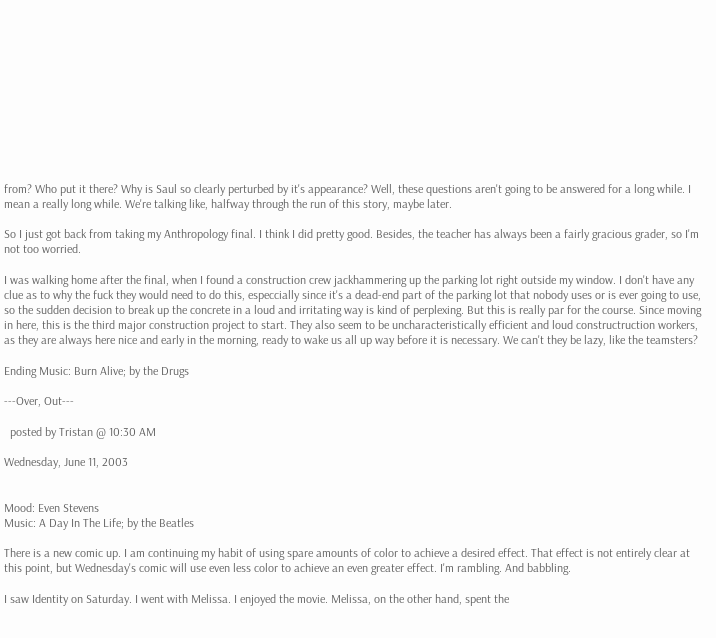from? Who put it there? Why is Saul so clearly perturbed by it's appearance? Well, these questions aren't going to be answered for a long while. I mean a really long while. We're talking like, halfway through the run of this story, maybe later.

So I just got back from taking my Anthropology final. I think I did pretty good. Besides, the teacher has always been a fairly gracious grader, so I'm not too worried.

I was walking home after the final, when I found a construction crew jackhammering up the parking lot right outside my window. I don't have any clue as to why the fuck they would need to do this, especcially since it's a dead-end part of the parking lot that nobody uses or is ever going to use, so the sudden decision to break up the concrete in a loud and irritating way is kind of perplexing. But this is really par for the course. Since moving in here, this is the third major construction project to start. They also seem to be uncharacteristically efficient and loud constructruction workers, as they are always here nice and early in the morning, ready to wake us all up way before it is necessary. We can't they be lazy, like the teamsters?

Ending Music: Burn Alive; by the Drugs

---Over, Out---

  posted by Tristan @ 10:30 AM

Wednesday, June 11, 2003


Mood: Even Stevens
Music: A Day In The Life; by the Beatles

There is a new comic up. I am continuing my habit of using spare amounts of color to achieve a desired effect. That effect is not entirely clear at this point, but Wednesday's comic will use even less color to achieve an even greater effect. I'm rambling. And babbling.

I saw Identity on Saturday. I went with Melissa. I enjoyed the movie. Melissa, on the other hand, spent the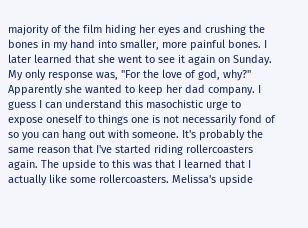majority of the film hiding her eyes and crushing the bones in my hand into smaller, more painful bones. I later learned that she went to see it again on Sunday. My only response was, "For the love of god, why?" Apparently she wanted to keep her dad company. I guess I can understand this masochistic urge to expose oneself to things one is not necessarily fond of so you can hang out with someone. It's probably the same reason that I've started riding rollercoasters again. The upside to this was that I learned that I actually like some rollercoasters. Melissa's upside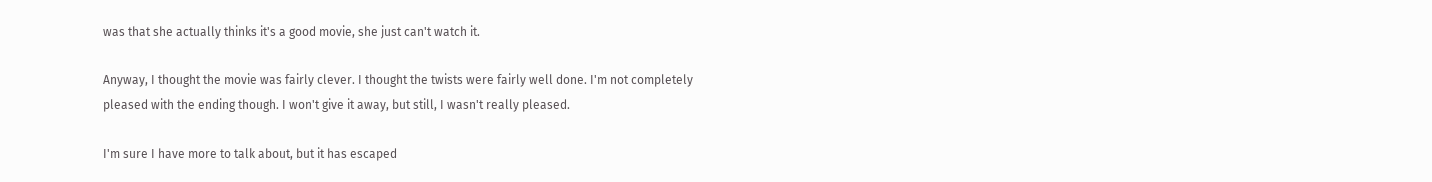was that she actually thinks it's a good movie, she just can't watch it.

Anyway, I thought the movie was fairly clever. I thought the twists were fairly well done. I'm not completely pleased with the ending though. I won't give it away, but still, I wasn't really pleased.

I'm sure I have more to talk about, but it has escaped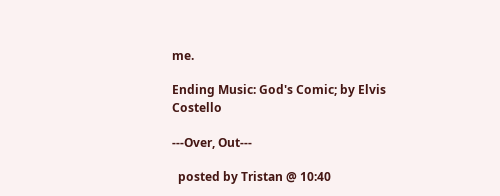me.

Ending Music: God's Comic; by Elvis Costello

---Over, Out---

  posted by Tristan @ 10:40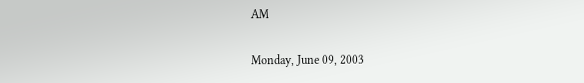AM

Monday, June 09, 2003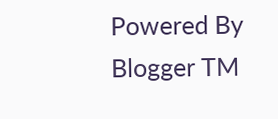Powered By Blogger TM